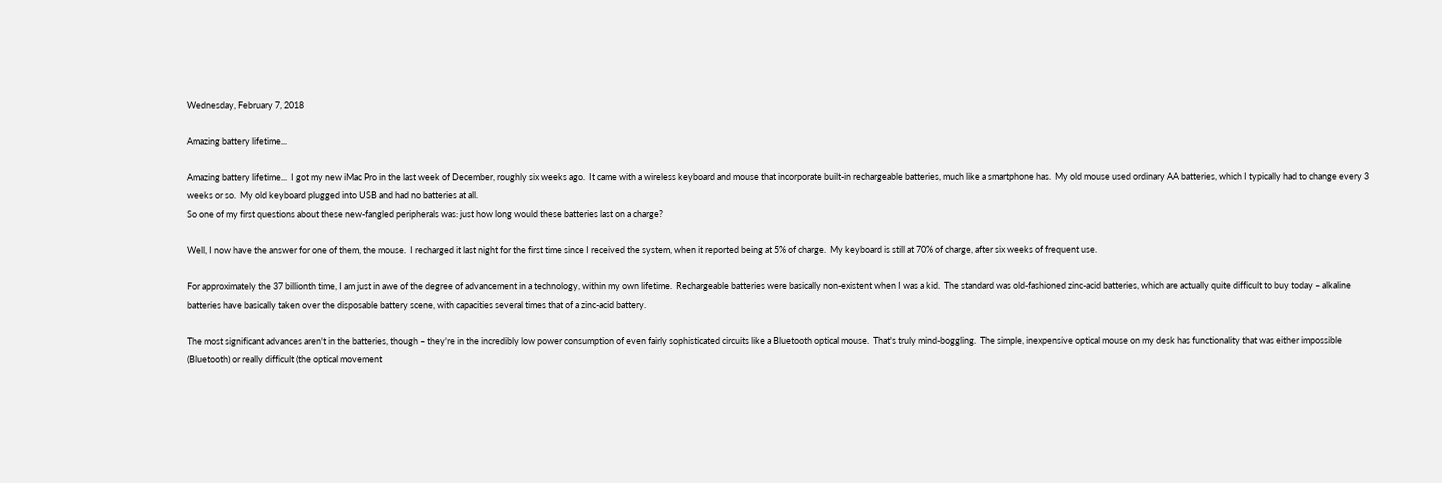Wednesday, February 7, 2018

Amazing battery lifetime...

Amazing battery lifetime...  I got my new iMac Pro in the last week of December, roughly six weeks ago.  It came with a wireless keyboard and mouse that incorporate built-in rechargeable batteries, much like a smartphone has.  My old mouse used ordinary AA batteries, which I typically had to change every 3 weeks or so.  My old keyboard plugged into USB and had no batteries at all.
So one of my first questions about these new-fangled peripherals was: just how long would these batteries last on a charge?

Well, I now have the answer for one of them, the mouse.  I recharged it last night for the first time since I received the system, when it reported being at 5% of charge.  My keyboard is still at 70% of charge, after six weeks of frequent use.

For approximately the 37 billionth time, I am just in awe of the degree of advancement in a technology, within my own lifetime.  Rechargeable batteries were basically non-existent when I was a kid.  The standard was old-fashioned zinc-acid batteries, which are actually quite difficult to buy today – alkaline batteries have basically taken over the disposable battery scene, with capacities several times that of a zinc-acid battery.

The most significant advances aren't in the batteries, though – they're in the incredibly low power consumption of even fairly sophisticated circuits like a Bluetooth optical mouse.  That's truly mind-boggling.  The simple, inexpensive optical mouse on my desk has functionality that was either impossible (Bluetooth) or really difficult (the optical movement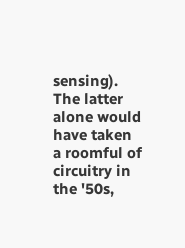sensing).  The latter alone would have taken a roomful of circuitry in the '50s,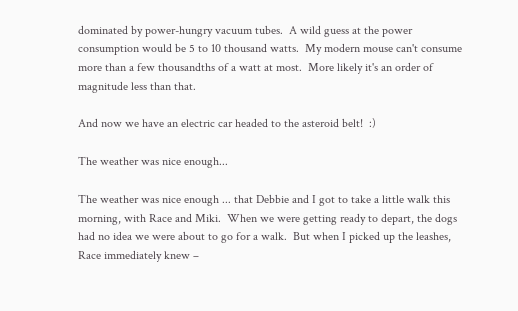dominated by power-hungry vacuum tubes.  A wild guess at the power consumption would be 5 to 10 thousand watts.  My modern mouse can't consume more than a few thousandths of a watt at most.  More likely it's an order of magnitude less than that.

And now we have an electric car headed to the asteroid belt!  :)

The weather was nice enough...

The weather was nice enough ... that Debbie and I got to take a little walk this morning, with Race and Miki.  When we were getting ready to depart, the dogs had no idea we were about to go for a walk.  But when I picked up the leashes, Race immediately knew –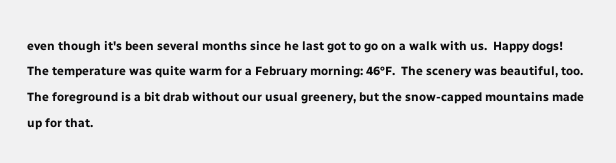even though it's been several months since he last got to go on a walk with us.  Happy dogs!  The temperature was quite warm for a February morning: 46°F.  The scenery was beautiful, too.  The foreground is a bit drab without our usual greenery, but the snow-capped mountains made up for that.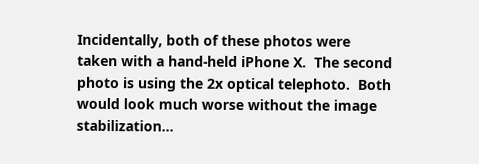Incidentally, both of these photos were taken with a hand-held iPhone X.  The second photo is using the 2x optical telephoto.  Both would look much worse without the image stabilization...